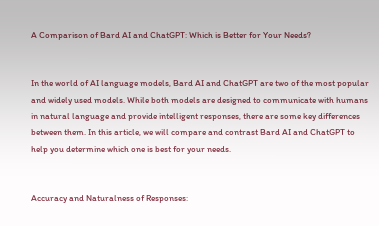A Comparison of Bard AI and ChatGPT: Which is Better for Your Needs?


In the world of AI language models, Bard AI and ChatGPT are two of the most popular and widely used models. While both models are designed to communicate with humans in natural language and provide intelligent responses, there are some key differences between them. In this article, we will compare and contrast Bard AI and ChatGPT to help you determine which one is best for your needs.


Accuracy and Naturalness of Responses: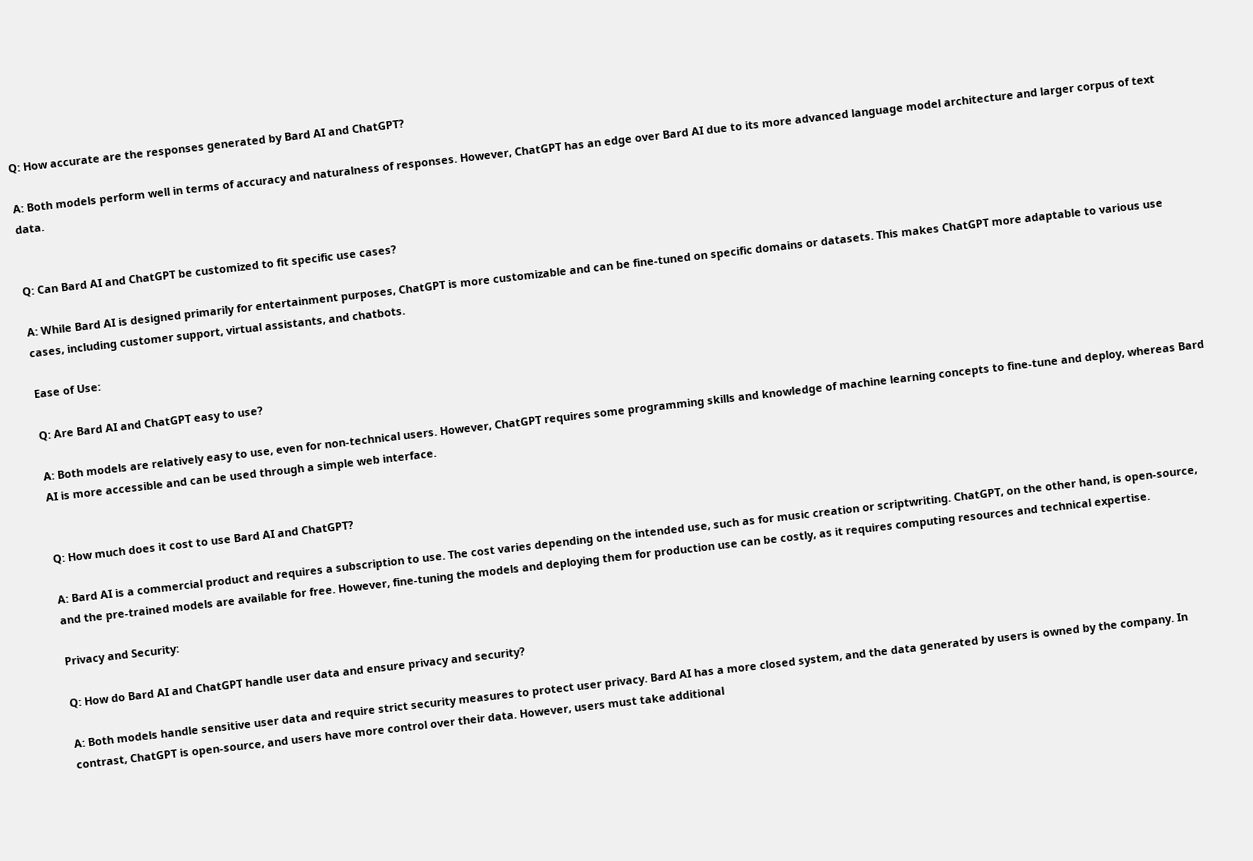Q: How accurate are the responses generated by Bard AI and ChatGPT?

A: Both models perform well in terms of accuracy and naturalness of responses. However, ChatGPT has an edge over Bard AI due to its more advanced language model architecture and larger corpus of text data.


Q: Can Bard AI and ChatGPT be customized to fit specific use cases?

A: While Bard AI is designed primarily for entertainment purposes, ChatGPT is more customizable and can be fine-tuned on specific domains or datasets. This makes ChatGPT more adaptable to various use cases, including customer support, virtual assistants, and chatbots.

Ease of Use:

Q: Are Bard AI and ChatGPT easy to use?

A: Both models are relatively easy to use, even for non-technical users. However, ChatGPT requires some programming skills and knowledge of machine learning concepts to fine-tune and deploy, whereas Bard AI is more accessible and can be used through a simple web interface.


Q: How much does it cost to use Bard AI and ChatGPT?

A: Bard AI is a commercial product and requires a subscription to use. The cost varies depending on the intended use, such as for music creation or scriptwriting. ChatGPT, on the other hand, is open-source, and the pre-trained models are available for free. However, fine-tuning the models and deploying them for production use can be costly, as it requires computing resources and technical expertise.

Privacy and Security:

Q: How do Bard AI and ChatGPT handle user data and ensure privacy and security?

A: Both models handle sensitive user data and require strict security measures to protect user privacy. Bard AI has a more closed system, and the data generated by users is owned by the company. In contrast, ChatGPT is open-source, and users have more control over their data. However, users must take additional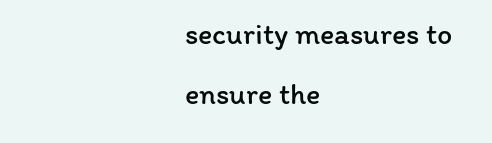security measures to ensure the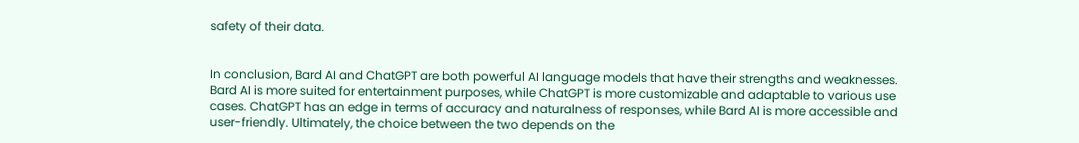safety of their data.


In conclusion, Bard AI and ChatGPT are both powerful AI language models that have their strengths and weaknesses. Bard AI is more suited for entertainment purposes, while ChatGPT is more customizable and adaptable to various use cases. ChatGPT has an edge in terms of accuracy and naturalness of responses, while Bard AI is more accessible and user-friendly. Ultimately, the choice between the two depends on the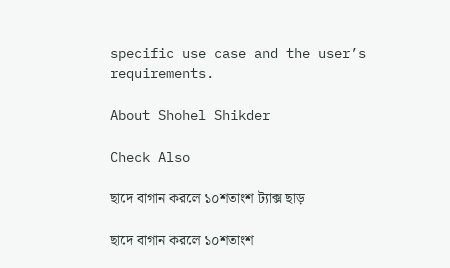specific use case and the user’s requirements.

About Shohel Shikder

Check Also

ছাদে বাগান করলে ১০শতাংশ ট্যাক্স ছাড়

ছাদে বাগান করলে ১০শতাংশ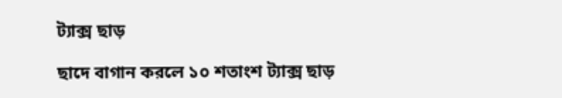ট্যাক্স ছাড়

ছাদে বাগান করলে ১০ শতাংশ ট্যাক্স ছাড়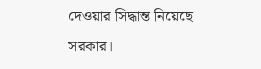দেওয়ার সিদ্ধান্ত নিয়েছে সরকার।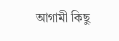আগামী কিছু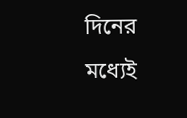দিনের মধ্যেই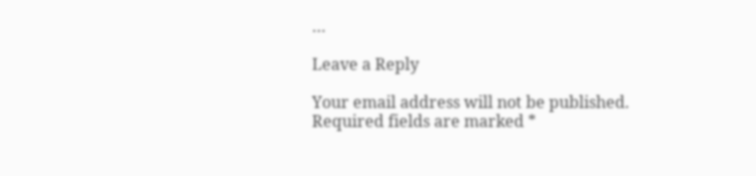…

Leave a Reply

Your email address will not be published. Required fields are marked *